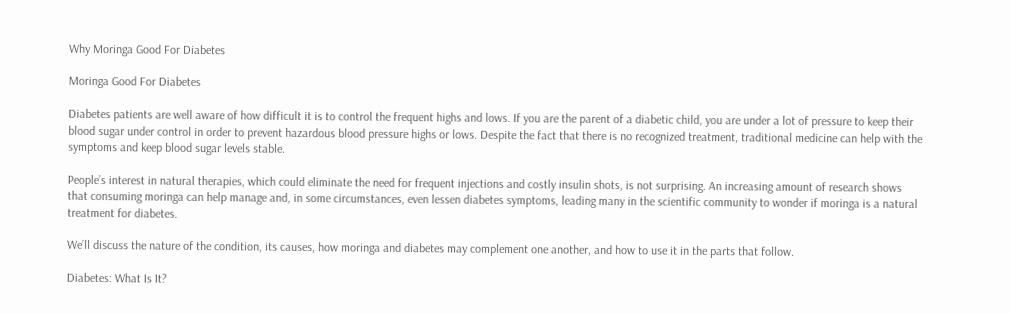Why Moringa Good For Diabetes

Moringa Good For Diabetes

Diabetes patients are well aware of how difficult it is to control the frequent highs and lows. If you are the parent of a diabetic child, you are under a lot of pressure to keep their blood sugar under control in order to prevent hazardous blood pressure highs or lows. Despite the fact that there is no recognized treatment, traditional medicine can help with the symptoms and keep blood sugar levels stable.

People’s interest in natural therapies, which could eliminate the need for frequent injections and costly insulin shots, is not surprising. An increasing amount of research shows that consuming moringa can help manage and, in some circumstances, even lessen diabetes symptoms, leading many in the scientific community to wonder if moringa is a natural treatment for diabetes.

We’ll discuss the nature of the condition, its causes, how moringa and diabetes may complement one another, and how to use it in the parts that follow.

Diabetes: What Is It?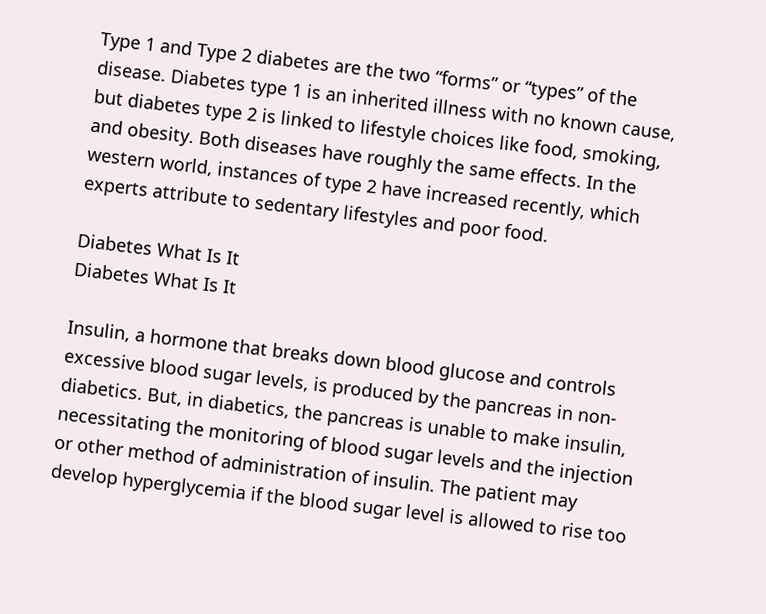Type 1 and Type 2 diabetes are the two “forms” or “types” of the disease. Diabetes type 1 is an inherited illness with no known cause, but diabetes type 2 is linked to lifestyle choices like food, smoking, and obesity. Both diseases have roughly the same effects. In the western world, instances of type 2 have increased recently, which experts attribute to sedentary lifestyles and poor food.

Diabetes What Is It
Diabetes What Is It

Insulin, a hormone that breaks down blood glucose and controls excessive blood sugar levels, is produced by the pancreas in non-diabetics. But, in diabetics, the pancreas is unable to make insulin, necessitating the monitoring of blood sugar levels and the injection or other method of administration of insulin. The patient may develop hyperglycemia if the blood sugar level is allowed to rise too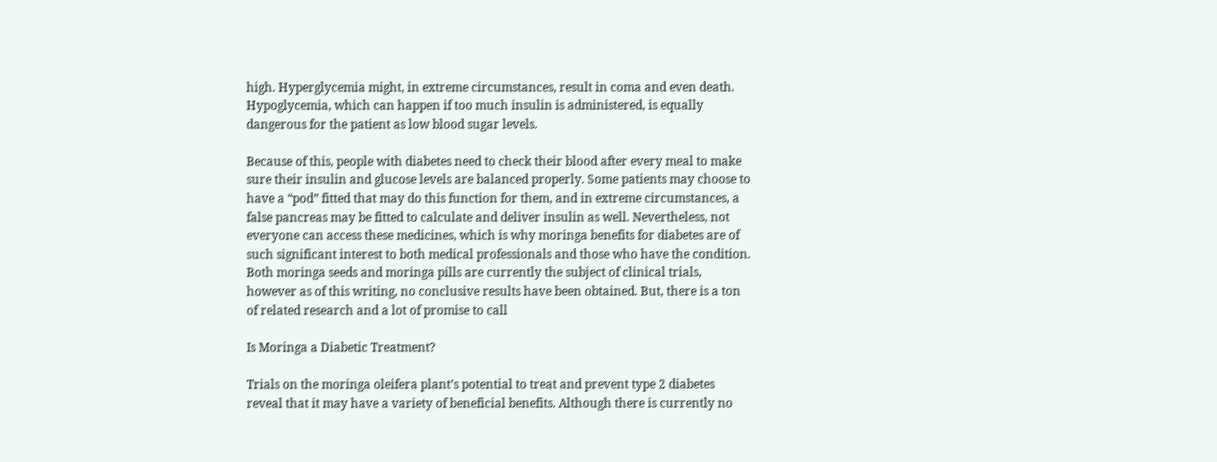high. Hyperglycemia might, in extreme circumstances, result in coma and even death. Hypoglycemia, which can happen if too much insulin is administered, is equally dangerous for the patient as low blood sugar levels.

Because of this, people with diabetes need to check their blood after every meal to make sure their insulin and glucose levels are balanced properly. Some patients may choose to have a “pod” fitted that may do this function for them, and in extreme circumstances, a false pancreas may be fitted to calculate and deliver insulin as well. Nevertheless, not everyone can access these medicines, which is why moringa benefits for diabetes are of such significant interest to both medical professionals and those who have the condition. Both moringa seeds and moringa pills are currently the subject of clinical trials, however as of this writing, no conclusive results have been obtained. But, there is a ton of related research and a lot of promise to call

Is Moringa a Diabetic Treatment?

Trials on the moringa oleifera plant’s potential to treat and prevent type 2 diabetes reveal that it may have a variety of beneficial benefits. Although there is currently no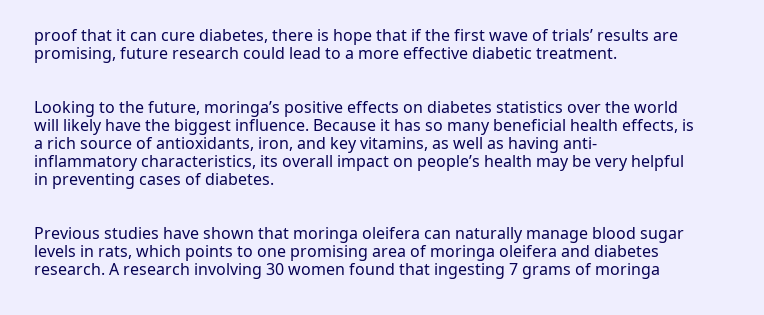proof that it can cure diabetes, there is hope that if the first wave of trials’ results are promising, future research could lead to a more effective diabetic treatment.


Looking to the future, moringa’s positive effects on diabetes statistics over the world will likely have the biggest influence. Because it has so many beneficial health effects, is a rich source of antioxidants, iron, and key vitamins, as well as having anti-inflammatory characteristics, its overall impact on people’s health may be very helpful in preventing cases of diabetes.


Previous studies have shown that moringa oleifera can naturally manage blood sugar levels in rats, which points to one promising area of moringa oleifera and diabetes research. A research involving 30 women found that ingesting 7 grams of moringa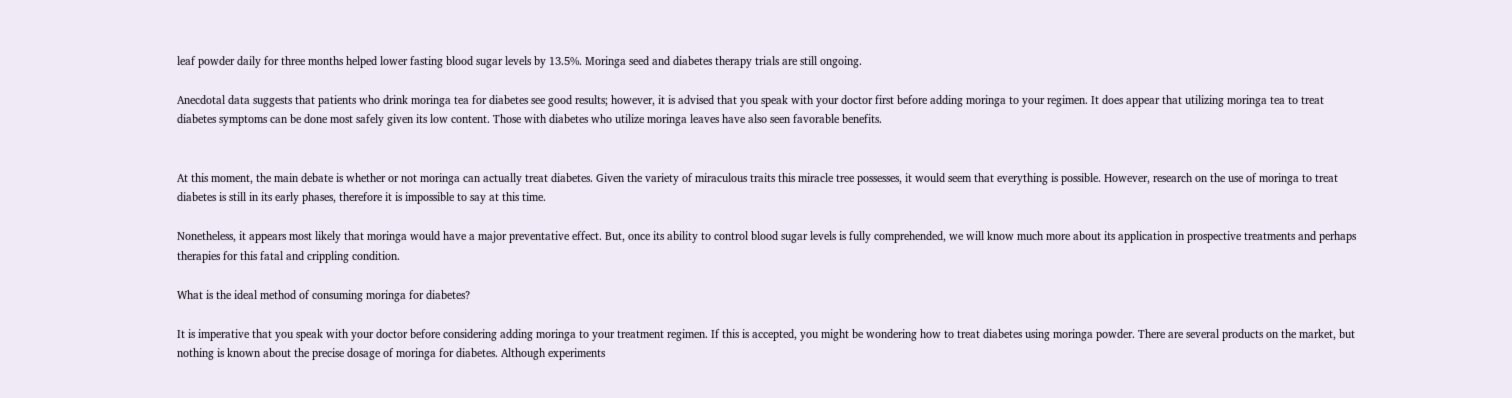leaf powder daily for three months helped lower fasting blood sugar levels by 13.5%. Moringa seed and diabetes therapy trials are still ongoing.

Anecdotal data suggests that patients who drink moringa tea for diabetes see good results; however, it is advised that you speak with your doctor first before adding moringa to your regimen. It does appear that utilizing moringa tea to treat diabetes symptoms can be done most safely given its low content. Those with diabetes who utilize moringa leaves have also seen favorable benefits.


At this moment, the main debate is whether or not moringa can actually treat diabetes. Given the variety of miraculous traits this miracle tree possesses, it would seem that everything is possible. However, research on the use of moringa to treat diabetes is still in its early phases, therefore it is impossible to say at this time.

Nonetheless, it appears most likely that moringa would have a major preventative effect. But, once its ability to control blood sugar levels is fully comprehended, we will know much more about its application in prospective treatments and perhaps therapies for this fatal and crippling condition.

What is the ideal method of consuming moringa for diabetes?

It is imperative that you speak with your doctor before considering adding moringa to your treatment regimen. If this is accepted, you might be wondering how to treat diabetes using moringa powder. There are several products on the market, but nothing is known about the precise dosage of moringa for diabetes. Although experiments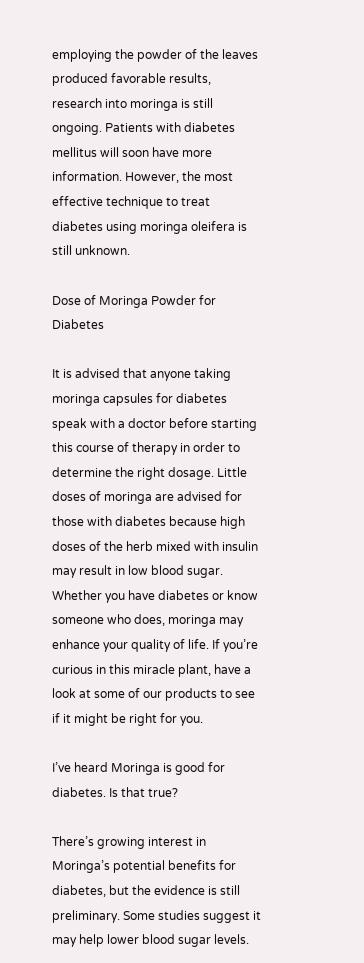employing the powder of the leaves produced favorable results, research into moringa is still ongoing. Patients with diabetes mellitus will soon have more information. However, the most effective technique to treat diabetes using moringa oleifera is still unknown.

Dose of Moringa Powder for Diabetes

It is advised that anyone taking moringa capsules for diabetes speak with a doctor before starting this course of therapy in order to determine the right dosage. Little doses of moringa are advised for those with diabetes because high doses of the herb mixed with insulin may result in low blood sugar. Whether you have diabetes or know someone who does, moringa may enhance your quality of life. If you’re curious in this miracle plant, have a look at some of our products to see if it might be right for you.

I’ve heard Moringa is good for diabetes. Is that true?

There’s growing interest in Moringa’s potential benefits for diabetes, but the evidence is still preliminary. Some studies suggest it may help lower blood sugar levels.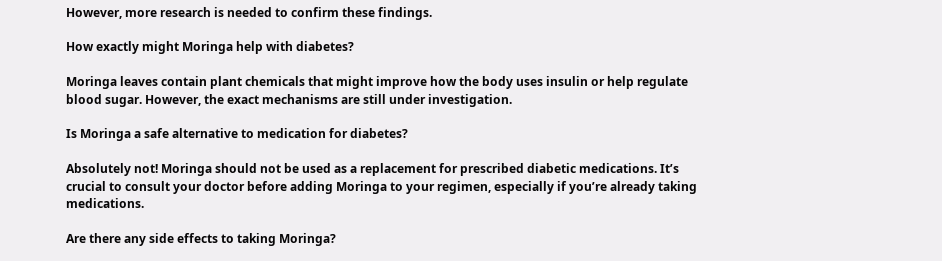However, more research is needed to confirm these findings.

How exactly might Moringa help with diabetes?

Moringa leaves contain plant chemicals that might improve how the body uses insulin or help regulate blood sugar. However, the exact mechanisms are still under investigation.

Is Moringa a safe alternative to medication for diabetes?

Absolutely not! Moringa should not be used as a replacement for prescribed diabetic medications. It’s crucial to consult your doctor before adding Moringa to your regimen, especially if you’re already taking medications.

Are there any side effects to taking Moringa?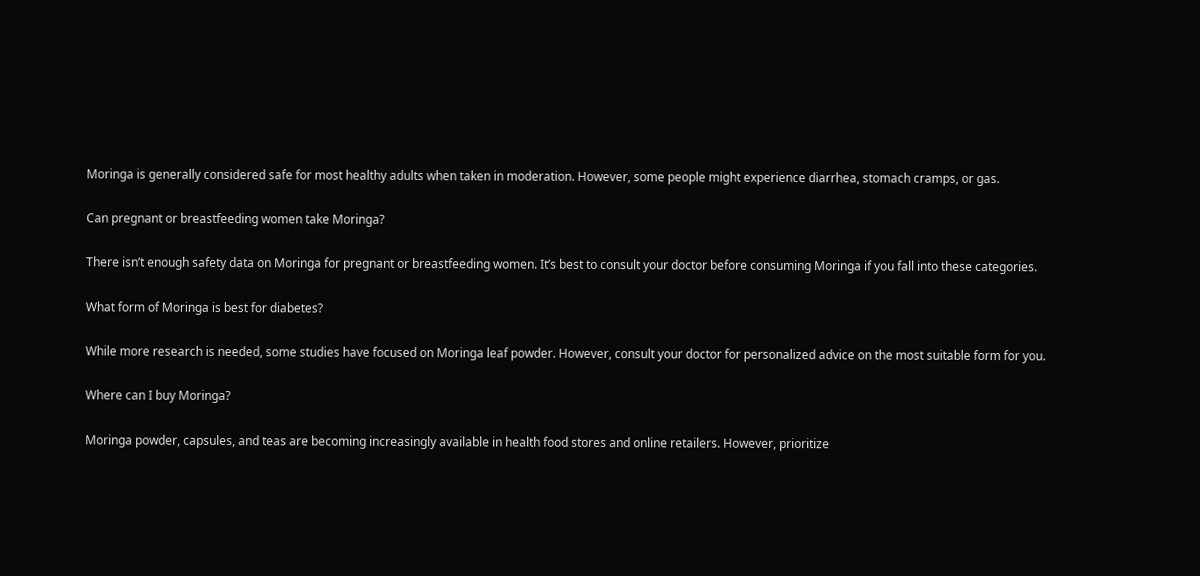Moringa is generally considered safe for most healthy adults when taken in moderation. However, some people might experience diarrhea, stomach cramps, or gas.

Can pregnant or breastfeeding women take Moringa?

There isn’t enough safety data on Moringa for pregnant or breastfeeding women. It’s best to consult your doctor before consuming Moringa if you fall into these categories.

What form of Moringa is best for diabetes?

While more research is needed, some studies have focused on Moringa leaf powder. However, consult your doctor for personalized advice on the most suitable form for you.

Where can I buy Moringa?

Moringa powder, capsules, and teas are becoming increasingly available in health food stores and online retailers. However, prioritize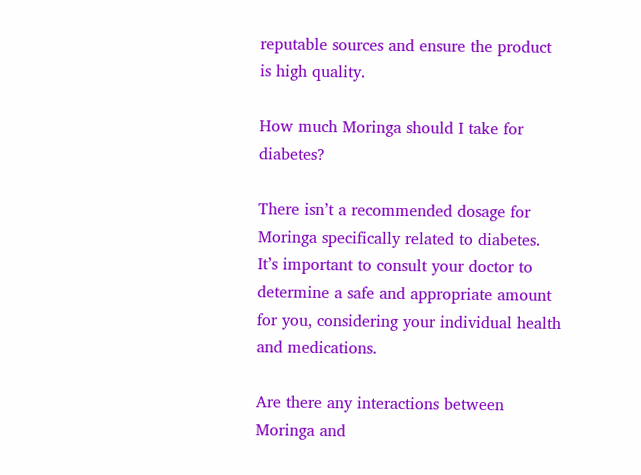reputable sources and ensure the product is high quality.

How much Moringa should I take for diabetes?

There isn’t a recommended dosage for Moringa specifically related to diabetes. It’s important to consult your doctor to determine a safe and appropriate amount for you, considering your individual health and medications.

Are there any interactions between Moringa and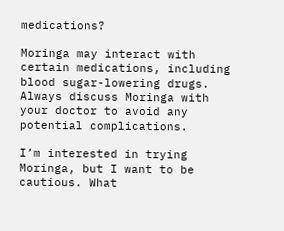medications?

Moringa may interact with certain medications, including blood sugar-lowering drugs. Always discuss Moringa with your doctor to avoid any potential complications.

I’m interested in trying Moringa, but I want to be cautious. What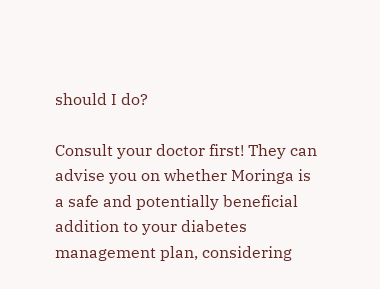should I do?

Consult your doctor first! They can advise you on whether Moringa is a safe and potentially beneficial addition to your diabetes management plan, considering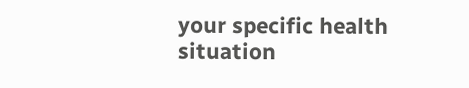your specific health situation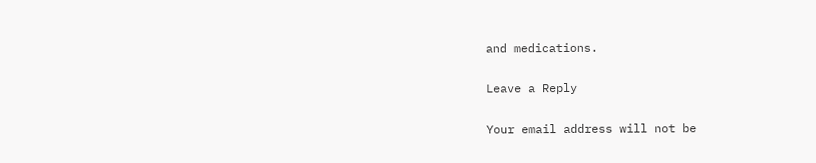and medications.

Leave a Reply

Your email address will not be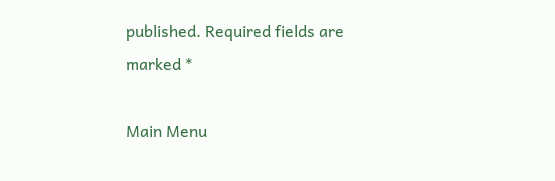published. Required fields are marked *

Main Menu